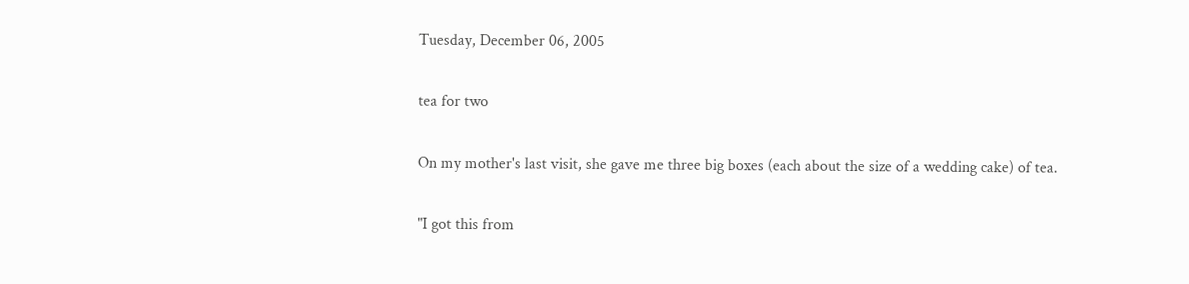Tuesday, December 06, 2005

tea for two

On my mother's last visit, she gave me three big boxes (each about the size of a wedding cake) of tea.

"I got this from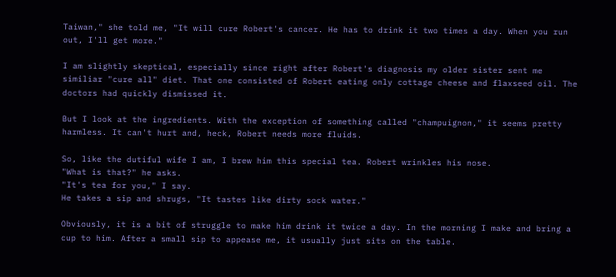Taiwan," she told me, "It will cure Robert's cancer. He has to drink it two times a day. When you run out, I'll get more."

I am slightly skeptical, especially since right after Robert's diagnosis my older sister sent me similiar "cure all" diet. That one consisted of Robert eating only cottage cheese and flaxseed oil. The doctors had quickly dismissed it.

But I look at the ingredients. With the exception of something called "champuignon," it seems pretty harmless. It can't hurt and, heck, Robert needs more fluids.

So, like the dutiful wife I am, I brew him this special tea. Robert wrinkles his nose.
"What is that?" he asks.
"It's tea for you," I say.
He takes a sip and shrugs, "It tastes like dirty sock water."

Obviously, it is a bit of struggle to make him drink it twice a day. In the morning I make and bring a cup to him. After a small sip to appease me, it usually just sits on the table.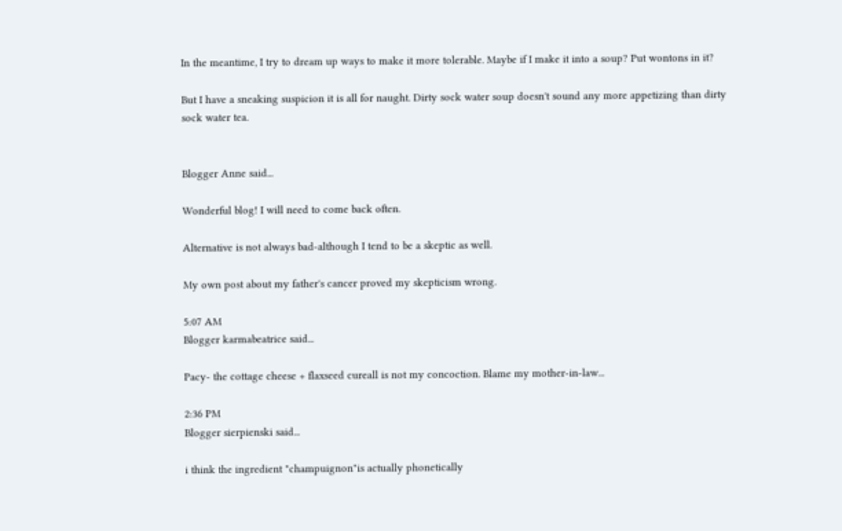In the meantime, I try to dream up ways to make it more tolerable. Maybe if I make it into a soup? Put wontons in it?

But I have a sneaking suspicion it is all for naught. Dirty sock water soup doesn't sound any more appetizing than dirty sock water tea.


Blogger Anne said...

Wonderful blog! I will need to come back often.

Alternative is not always bad-although I tend to be a skeptic as well.

My own post about my father's cancer proved my skepticism wrong.

5:07 AM
Blogger karmabeatrice said...

Pacy- the cottage cheese + flaxseed cureall is not my concoction. Blame my mother-in-law...

2:36 PM
Blogger sierpienski said...

i think the ingredient "champuignon"is actually phonetically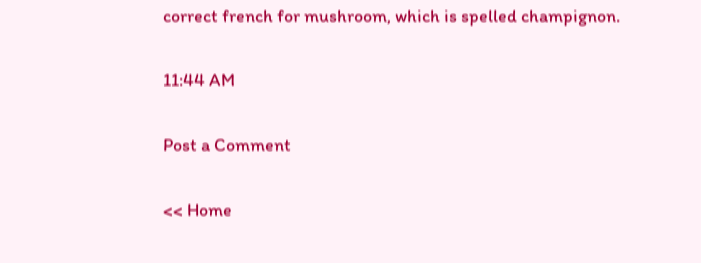correct french for mushroom, which is spelled champignon.

11:44 AM

Post a Comment

<< Home